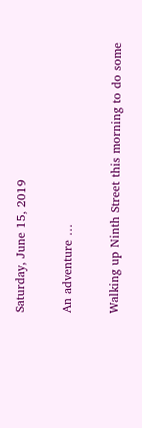Saturday, June 15, 2019

An adventure …

Walking up Ninth Street this morning to do some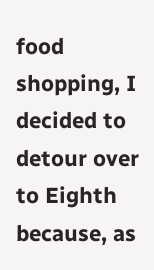food shopping, I decided to detour over to Eighth because, as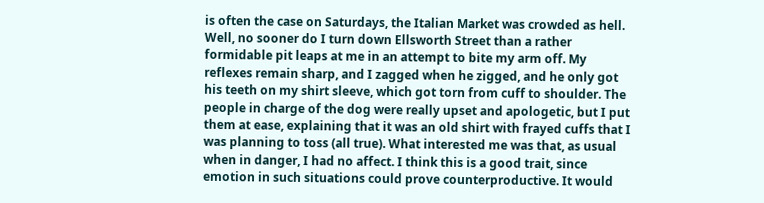is often the case on Saturdays, the Italian Market was crowded as hell. Well, no sooner do I turn down Ellsworth Street than a rather formidable pit leaps at me in an attempt to bite my arm off. My reflexes remain sharp, and I zagged when he zigged, and he only got his teeth on my shirt sleeve, which got torn from cuff to shoulder. The people in charge of the dog were really upset and apologetic, but I put them at ease, explaining that it was an old shirt with frayed cuffs that I was planning to toss (all true). What interested me was that, as usual when in danger, I had no affect. I think this is a good trait, since emotion in such situations could prove counterproductive. It would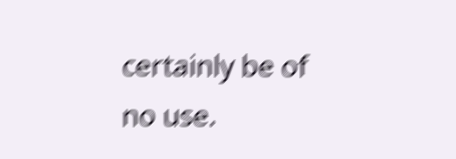certainly be of no use.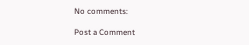No comments:

Post a Comment